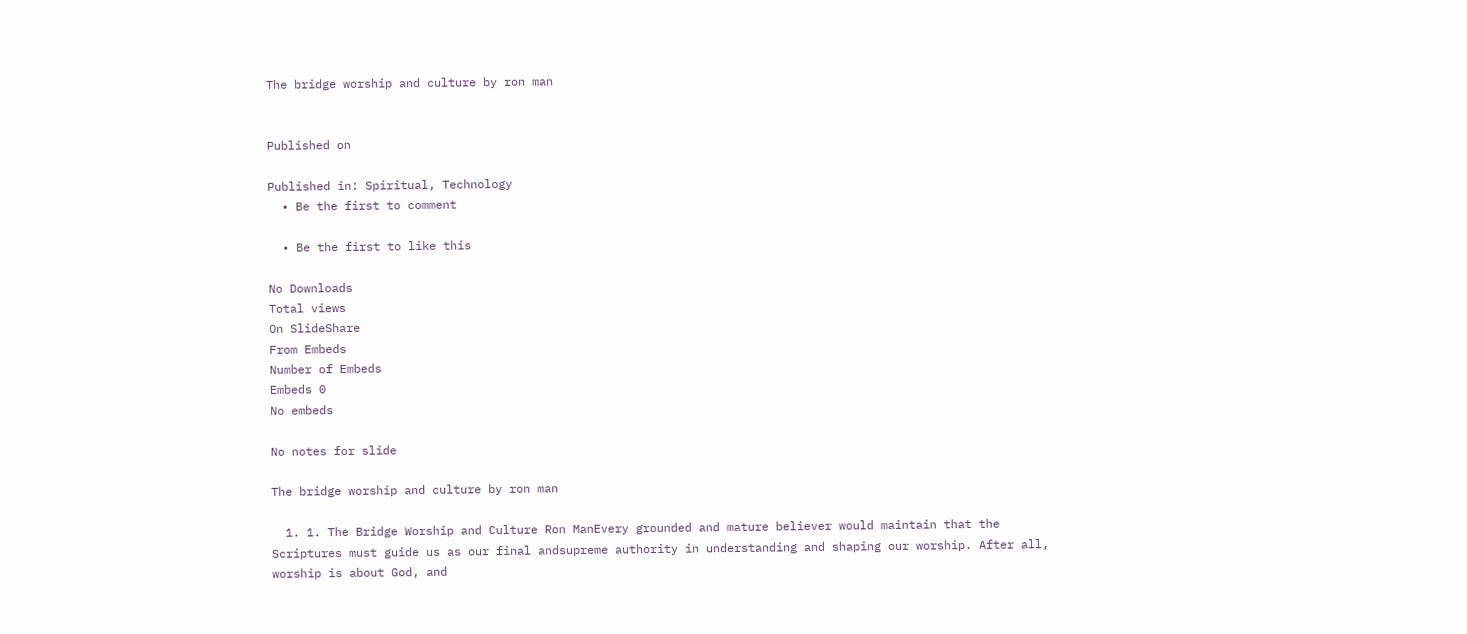The bridge worship and culture by ron man


Published on

Published in: Spiritual, Technology
  • Be the first to comment

  • Be the first to like this

No Downloads
Total views
On SlideShare
From Embeds
Number of Embeds
Embeds 0
No embeds

No notes for slide

The bridge worship and culture by ron man

  1. 1. The Bridge Worship and Culture Ron ManEvery grounded and mature believer would maintain that the Scriptures must guide us as our final andsupreme authority in understanding and shaping our worship. After all, worship is about God, and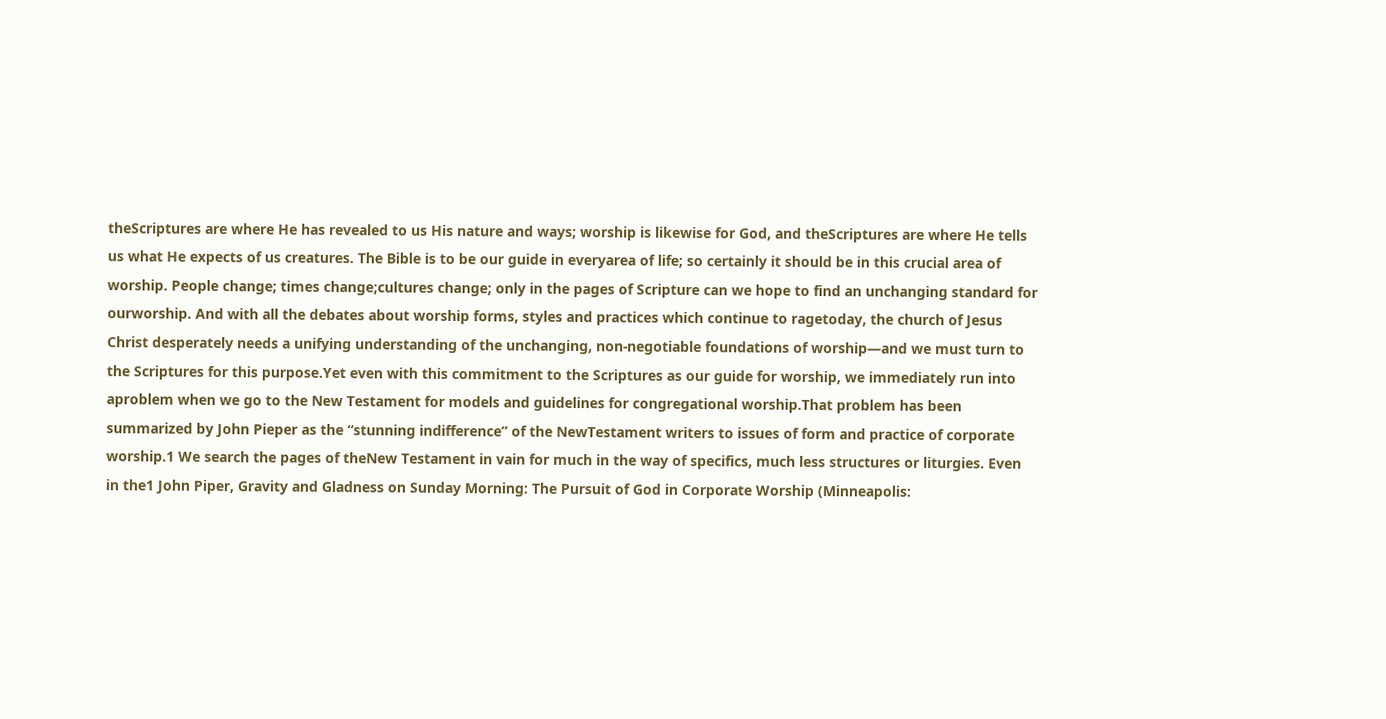theScriptures are where He has revealed to us His nature and ways; worship is likewise for God, and theScriptures are where He tells us what He expects of us creatures. The Bible is to be our guide in everyarea of life; so certainly it should be in this crucial area of worship. People change; times change;cultures change; only in the pages of Scripture can we hope to find an unchanging standard for ourworship. And with all the debates about worship forms, styles and practices which continue to ragetoday, the church of Jesus Christ desperately needs a unifying understanding of the unchanging, non-negotiable foundations of worship—and we must turn to the Scriptures for this purpose.Yet even with this commitment to the Scriptures as our guide for worship, we immediately run into aproblem when we go to the New Testament for models and guidelines for congregational worship.That problem has been summarized by John Pieper as the “stunning indifference” of the NewTestament writers to issues of form and practice of corporate worship.1 We search the pages of theNew Testament in vain for much in the way of specifics, much less structures or liturgies. Even in the1 John Piper, Gravity and Gladness on Sunday Morning: The Pursuit of God in Corporate Worship (Minneapolis: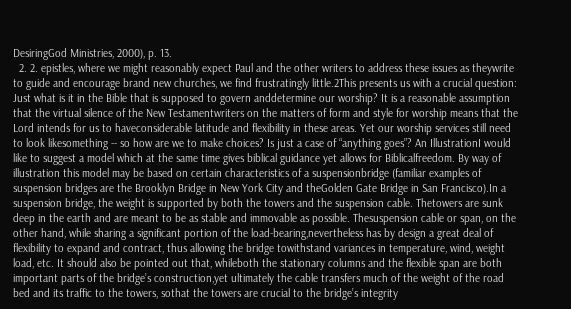DesiringGod Ministries, 2000), p. 13.
  2. 2. epistles, where we might reasonably expect Paul and the other writers to address these issues as theywrite to guide and encourage brand new churches, we find frustratingly little.2This presents us with a crucial question: Just what is it in the Bible that is supposed to govern anddetermine our worship? It is a reasonable assumption that the virtual silence of the New Testamentwriters on the matters of form and style for worship means that the Lord intends for us to haveconsiderable latitude and flexibility in these areas. Yet our worship services still need to look likesomething -- so how are we to make choices? Is just a case of “anything goes”? An IllustrationI would like to suggest a model which at the same time gives biblical guidance yet allows for Biblicalfreedom. By way of illustration this model may be based on certain characteristics of a suspensionbridge (familiar examples of suspension bridges are the Brooklyn Bridge in New York City and theGolden Gate Bridge in San Francisco).In a suspension bridge, the weight is supported by both the towers and the suspension cable. Thetowers are sunk deep in the earth and are meant to be as stable and immovable as possible. Thesuspension cable or span, on the other hand, while sharing a significant portion of the load-bearing,nevertheless has by design a great deal of flexibility to expand and contract, thus allowing the bridge towithstand variances in temperature, wind, weight load, etc. It should also be pointed out that, whileboth the stationary columns and the flexible span are both important parts of the bridge’s construction,yet ultimately the cable transfers much of the weight of the road bed and its traffic to the towers, sothat the towers are crucial to the bridge’s integrity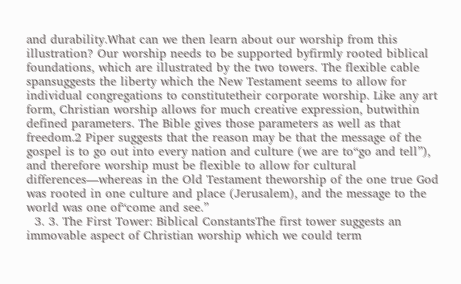and durability.What can we then learn about our worship from this illustration? Our worship needs to be supported byfirmly rooted biblical foundations, which are illustrated by the two towers. The flexible cable spansuggests the liberty which the New Testament seems to allow for individual congregations to constitutetheir corporate worship. Like any art form, Christian worship allows for much creative expression, butwithin defined parameters. The Bible gives those parameters as well as that freedom.2 Piper suggests that the reason may be that the message of the gospel is to go out into every nation and culture (we are to“go and tell”), and therefore worship must be flexible to allow for cultural differences—whereas in the Old Testament theworship of the one true God was rooted in one culture and place (Jerusalem), and the message to the world was one of“come and see.”
  3. 3. The First Tower: Biblical ConstantsThe first tower suggests an immovable aspect of Christian worship which we could term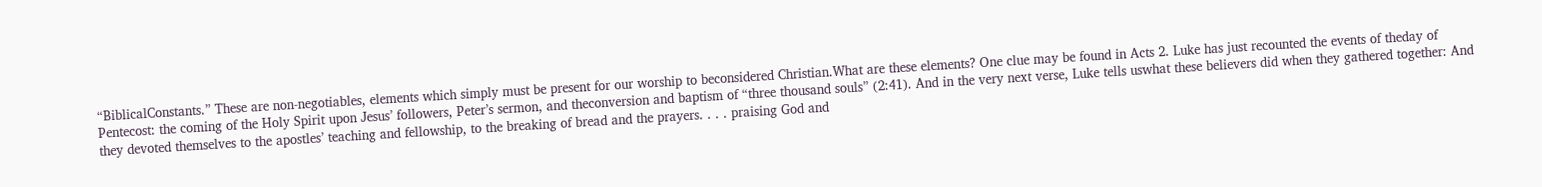“BiblicalConstants.” These are non-negotiables, elements which simply must be present for our worship to beconsidered Christian.What are these elements? One clue may be found in Acts 2. Luke has just recounted the events of theday of Pentecost: the coming of the Holy Spirit upon Jesus’ followers, Peter’s sermon, and theconversion and baptism of “three thousand souls” (2:41). And in the very next verse, Luke tells uswhat these believers did when they gathered together: And they devoted themselves to the apostles’ teaching and fellowship, to the breaking of bread and the prayers. . . . praising God and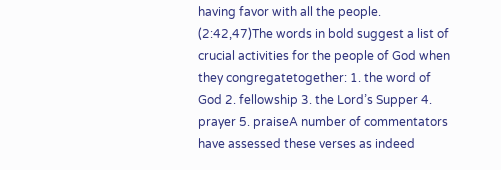having favor with all the people. (2:42,47)The words in bold suggest a list of crucial activities for the people of God when they congregatetogether: 1. the word of God 2. fellowship 3. the Lord’s Supper 4. prayer 5. praiseA number of commentators have assessed these verses as indeed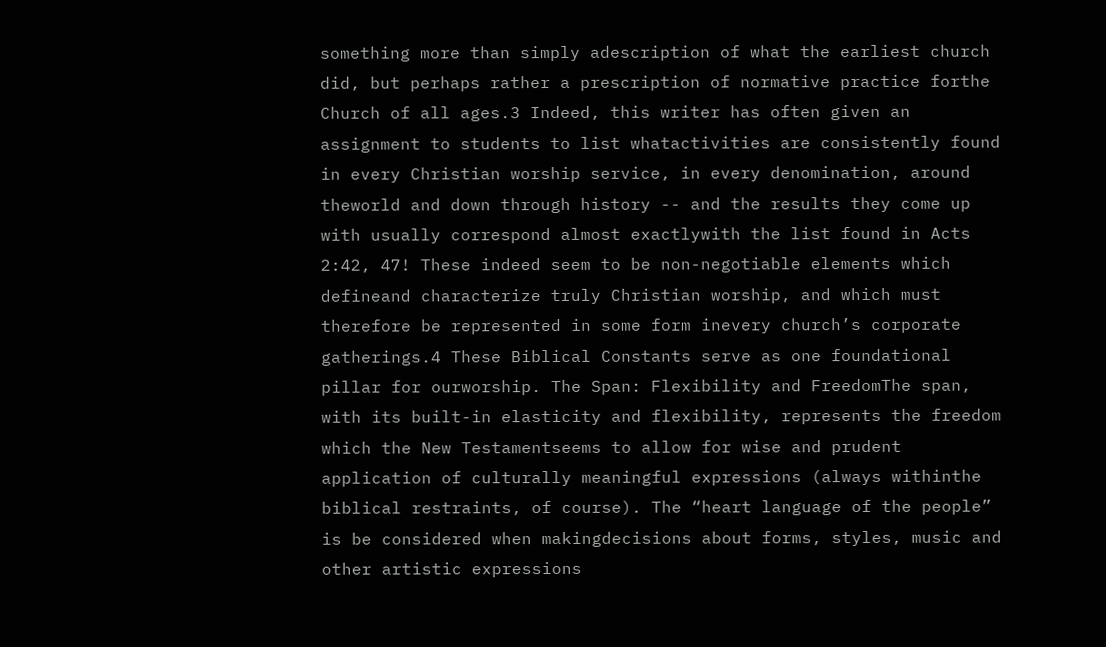something more than simply adescription of what the earliest church did, but perhaps rather a prescription of normative practice forthe Church of all ages.3 Indeed, this writer has often given an assignment to students to list whatactivities are consistently found in every Christian worship service, in every denomination, around theworld and down through history -- and the results they come up with usually correspond almost exactlywith the list found in Acts 2:42, 47! These indeed seem to be non-negotiable elements which defineand characterize truly Christian worship, and which must therefore be represented in some form inevery church’s corporate gatherings.4 These Biblical Constants serve as one foundational pillar for ourworship. The Span: Flexibility and FreedomThe span, with its built-in elasticity and flexibility, represents the freedom which the New Testamentseems to allow for wise and prudent application of culturally meaningful expressions (always withinthe biblical restraints, of course). The “heart language of the people” is be considered when makingdecisions about forms, styles, music and other artistic expressions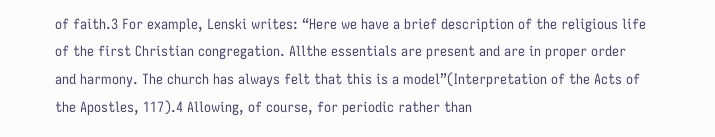of faith.3 For example, Lenski writes: “Here we have a brief description of the religious life of the first Christian congregation. Allthe essentials are present and are in proper order and harmony. The church has always felt that this is a model”(Interpretation of the Acts of the Apostles, 117).4 Allowing, of course, for periodic rather than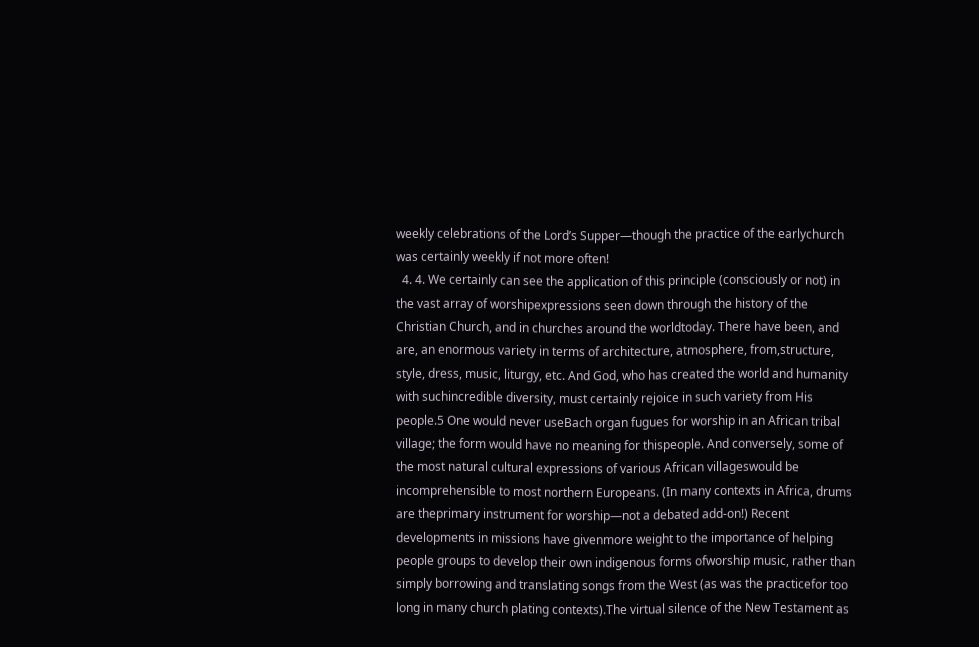weekly celebrations of the Lord’s Supper—though the practice of the earlychurch was certainly weekly if not more often!
  4. 4. We certainly can see the application of this principle (consciously or not) in the vast array of worshipexpressions seen down through the history of the Christian Church, and in churches around the worldtoday. There have been, and are, an enormous variety in terms of architecture, atmosphere, from,structure, style, dress, music, liturgy, etc. And God, who has created the world and humanity with suchincredible diversity, must certainly rejoice in such variety from His people.5 One would never useBach organ fugues for worship in an African tribal village; the form would have no meaning for thispeople. And conversely, some of the most natural cultural expressions of various African villageswould be incomprehensible to most northern Europeans. (In many contexts in Africa, drums are theprimary instrument for worship—not a debated add-on!) Recent developments in missions have givenmore weight to the importance of helping people groups to develop their own indigenous forms ofworship music, rather than simply borrowing and translating songs from the West (as was the practicefor too long in many church plating contexts).The virtual silence of the New Testament as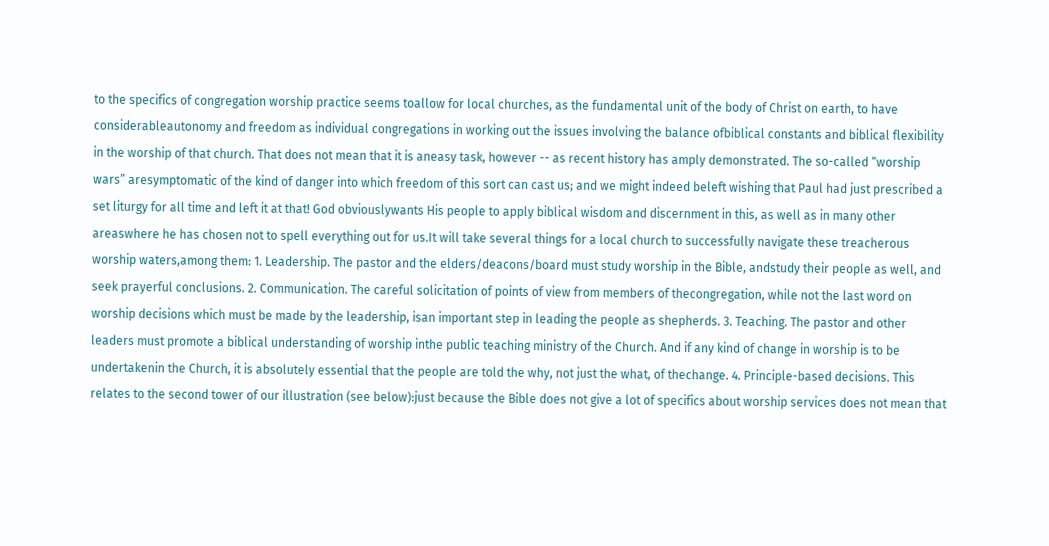to the specifics of congregation worship practice seems toallow for local churches, as the fundamental unit of the body of Christ on earth, to have considerableautonomy and freedom as individual congregations in working out the issues involving the balance ofbiblical constants and biblical flexibility in the worship of that church. That does not mean that it is aneasy task, however -- as recent history has amply demonstrated. The so-called “worship wars” aresymptomatic of the kind of danger into which freedom of this sort can cast us; and we might indeed beleft wishing that Paul had just prescribed a set liturgy for all time and left it at that! God obviouslywants His people to apply biblical wisdom and discernment in this, as well as in many other areaswhere he has chosen not to spell everything out for us.It will take several things for a local church to successfully navigate these treacherous worship waters,among them: 1. Leadership. The pastor and the elders/deacons/board must study worship in the Bible, andstudy their people as well, and seek prayerful conclusions. 2. Communication. The careful solicitation of points of view from members of thecongregation, while not the last word on worship decisions which must be made by the leadership, isan important step in leading the people as shepherds. 3. Teaching. The pastor and other leaders must promote a biblical understanding of worship inthe public teaching ministry of the Church. And if any kind of change in worship is to be undertakenin the Church, it is absolutely essential that the people are told the why, not just the what, of thechange. 4. Principle-based decisions. This relates to the second tower of our illustration (see below):just because the Bible does not give a lot of specifics about worship services does not mean that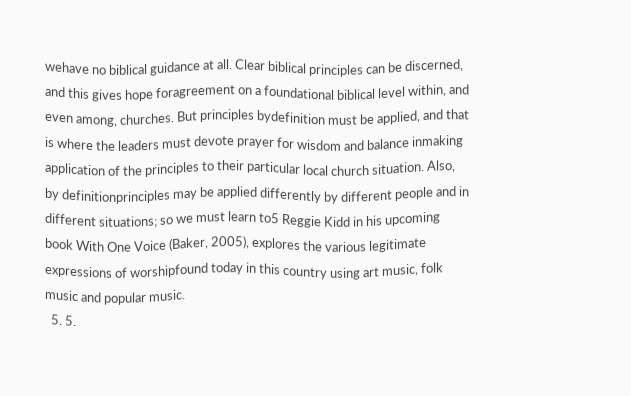wehave no biblical guidance at all. Clear biblical principles can be discerned, and this gives hope foragreement on a foundational biblical level within, and even among, churches. But principles bydefinition must be applied, and that is where the leaders must devote prayer for wisdom and balance inmaking application of the principles to their particular local church situation. Also, by definitionprinciples may be applied differently by different people and in different situations; so we must learn to5 Reggie Kidd in his upcoming book With One Voice (Baker, 2005), explores the various legitimate expressions of worshipfound today in this country using art music, folk music and popular music.
  5. 5.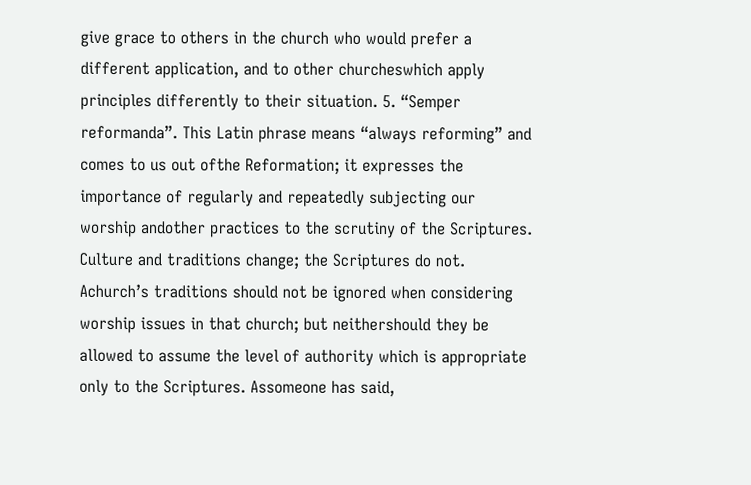give grace to others in the church who would prefer a different application, and to other churcheswhich apply principles differently to their situation. 5. “Semper reformanda”. This Latin phrase means “always reforming” and comes to us out ofthe Reformation; it expresses the importance of regularly and repeatedly subjecting our worship andother practices to the scrutiny of the Scriptures. Culture and traditions change; the Scriptures do not. Achurch’s traditions should not be ignored when considering worship issues in that church; but neithershould they be allowed to assume the level of authority which is appropriate only to the Scriptures. Assomeone has said,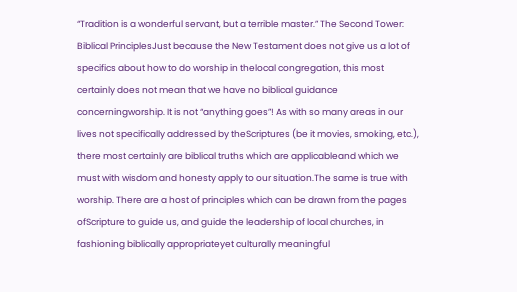“Tradition is a wonderful servant, but a terrible master.” The Second Tower: Biblical PrinciplesJust because the New Testament does not give us a lot of specifics about how to do worship in thelocal congregation, this most certainly does not mean that we have no biblical guidance concerningworship. It is not “anything goes”! As with so many areas in our lives not specifically addressed by theScriptures (be it movies, smoking, etc.), there most certainly are biblical truths which are applicableand which we must with wisdom and honesty apply to our situation.The same is true with worship. There are a host of principles which can be drawn from the pages ofScripture to guide us, and guide the leadership of local churches, in fashioning biblically appropriateyet culturally meaningful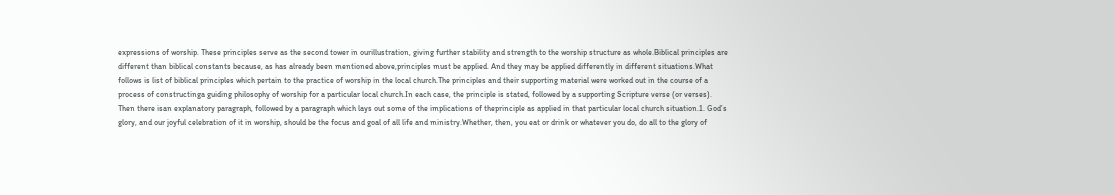expressions of worship. These principles serve as the second tower in ourillustration, giving further stability and strength to the worship structure as whole.Biblical principles are different than biblical constants because, as has already been mentioned above,principles must be applied. And they may be applied differently in different situations.What follows is list of biblical principles which pertain to the practice of worship in the local church.The principles and their supporting material were worked out in the course of a process of constructinga guiding philosophy of worship for a particular local church.In each case, the principle is stated, followed by a supporting Scripture verse (or verses). Then there isan explanatory paragraph, followed by a paragraph which lays out some of the implications of theprinciple as applied in that particular local church situation.1. God’s glory, and our joyful celebration of it in worship, should be the focus and goal of all life and ministry.Whether, then, you eat or drink or whatever you do, do all to the glory of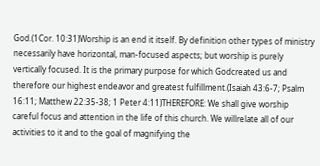God.(1Cor. 10:31)Worship is an end it itself. By definition other types of ministry necessarily have horizontal, man-focused aspects; but worship is purely vertically focused. It is the primary purpose for which Godcreated us and therefore our highest endeavor and greatest fulfillment.(Isaiah 43:6-7; Psalm 16:11; Matthew 22:35-38; 1 Peter 4:11)THEREFORE: We shall give worship careful focus and attention in the life of this church. We willrelate all of our activities to it and to the goal of magnifying the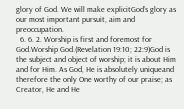glory of God. We will make explicitGod’s glory as our most important pursuit, aim and preoccupation.
  6. 6. 2. Worship is first and foremost for God.Worship God.(Revelation 19:10; 22:9)God is the subject and object of worship; it is about Him and for Him. As God, He is absolutely uniqueand therefore the only One worthy of our praise; as Creator, He and He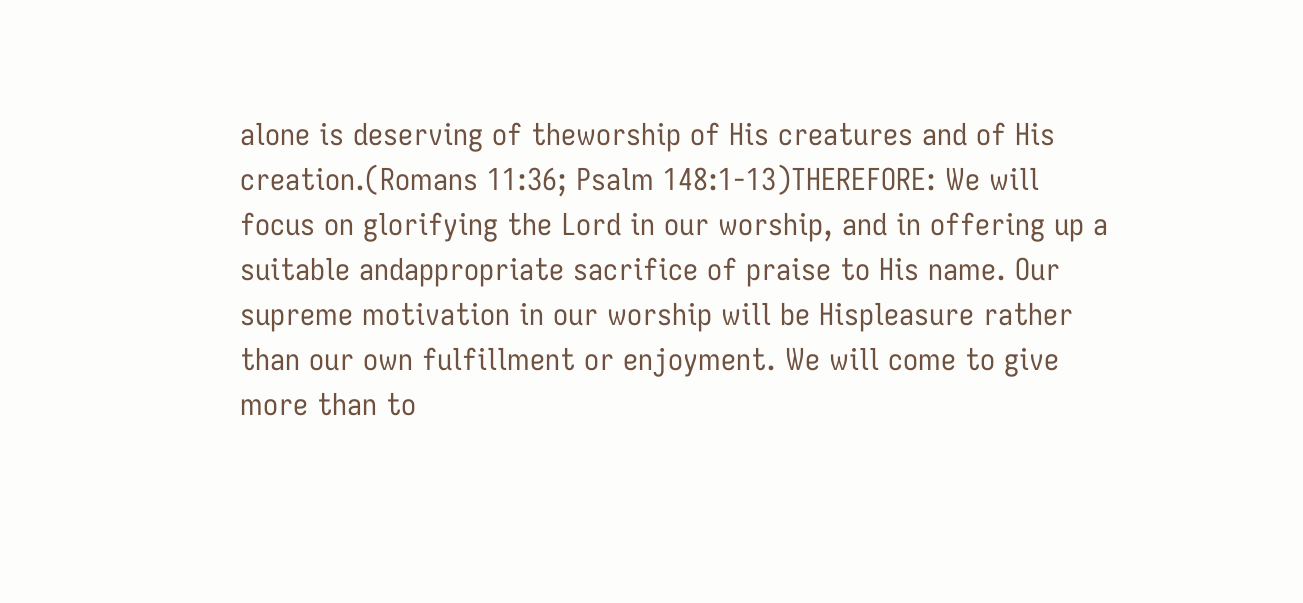alone is deserving of theworship of His creatures and of His creation.(Romans 11:36; Psalm 148:1-13)THEREFORE: We will focus on glorifying the Lord in our worship, and in offering up a suitable andappropriate sacrifice of praise to His name. Our supreme motivation in our worship will be Hispleasure rather than our own fulfillment or enjoyment. We will come to give more than to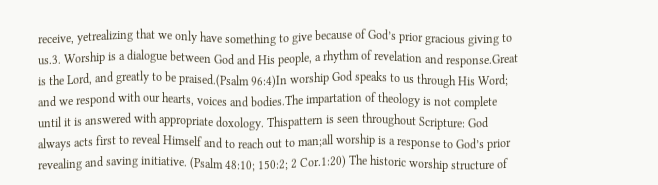receive, yetrealizing that we only have something to give because of God’s prior gracious giving to us.3. Worship is a dialogue between God and His people, a rhythm of revelation and response.Great is the Lord, and greatly to be praised.(Psalm 96:4)In worship God speaks to us through His Word; and we respond with our hearts, voices and bodies.The impartation of theology is not complete until it is answered with appropriate doxology. Thispattern is seen throughout Scripture: God always acts first to reveal Himself and to reach out to man;all worship is a response to God’s prior revealing and saving initiative. (Psalm 48:10; 150:2; 2 Cor.1:20) The historic worship structure of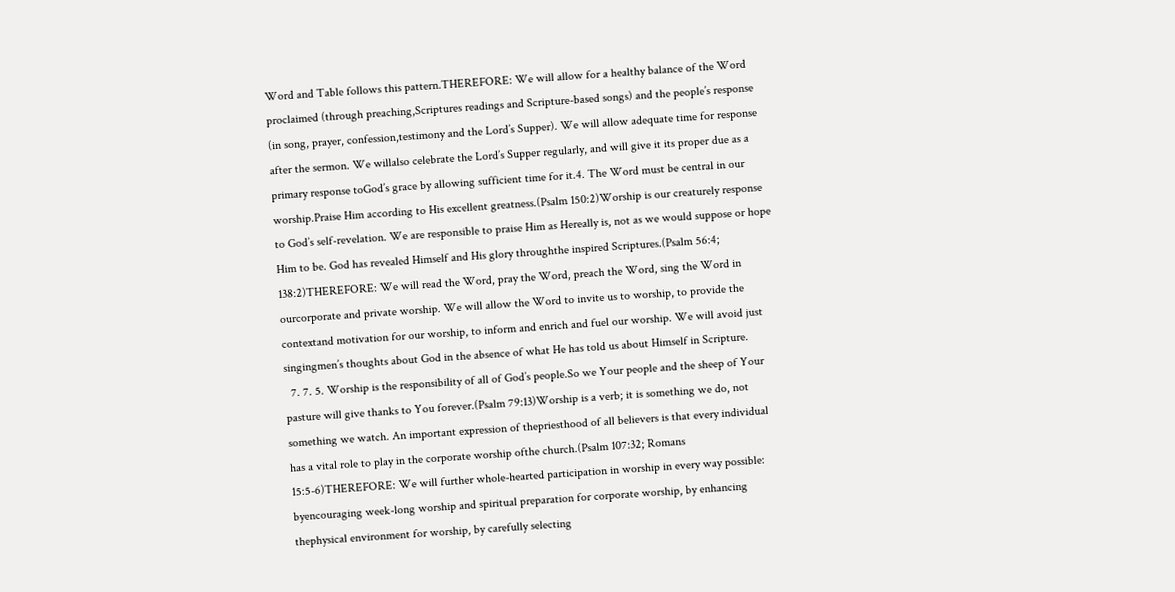Word and Table follows this pattern.THEREFORE: We will allow for a healthy balance of the Word proclaimed (through preaching,Scriptures readings and Scripture-based songs) and the people’s response (in song, prayer, confession,testimony and the Lord’s Supper). We will allow adequate time for response after the sermon. We willalso celebrate the Lord’s Supper regularly, and will give it its proper due as a primary response toGod’s grace by allowing sufficient time for it.4. The Word must be central in our worship.Praise Him according to His excellent greatness.(Psalm 150:2)Worship is our creaturely response to God’s self-revelation. We are responsible to praise Him as Hereally is, not as we would suppose or hope Him to be. God has revealed Himself and His glory throughthe inspired Scriptures.(Psalm 56:4; 138:2)THEREFORE: We will read the Word, pray the Word, preach the Word, sing the Word in ourcorporate and private worship. We will allow the Word to invite us to worship, to provide the contextand motivation for our worship, to inform and enrich and fuel our worship. We will avoid just singingmen’s thoughts about God in the absence of what He has told us about Himself in Scripture.
  7. 7. 5. Worship is the responsibility of all of God’s people.So we Your people and the sheep of Your pasture will give thanks to You forever.(Psalm 79:13)Worship is a verb; it is something we do, not something we watch. An important expression of thepriesthood of all believers is that every individual has a vital role to play in the corporate worship ofthe church.(Psalm 107:32; Romans 15:5-6)THEREFORE: We will further whole-hearted participation in worship in every way possible: byencouraging week-long worship and spiritual preparation for corporate worship, by enhancing thephysical environment for worship, by carefully selecting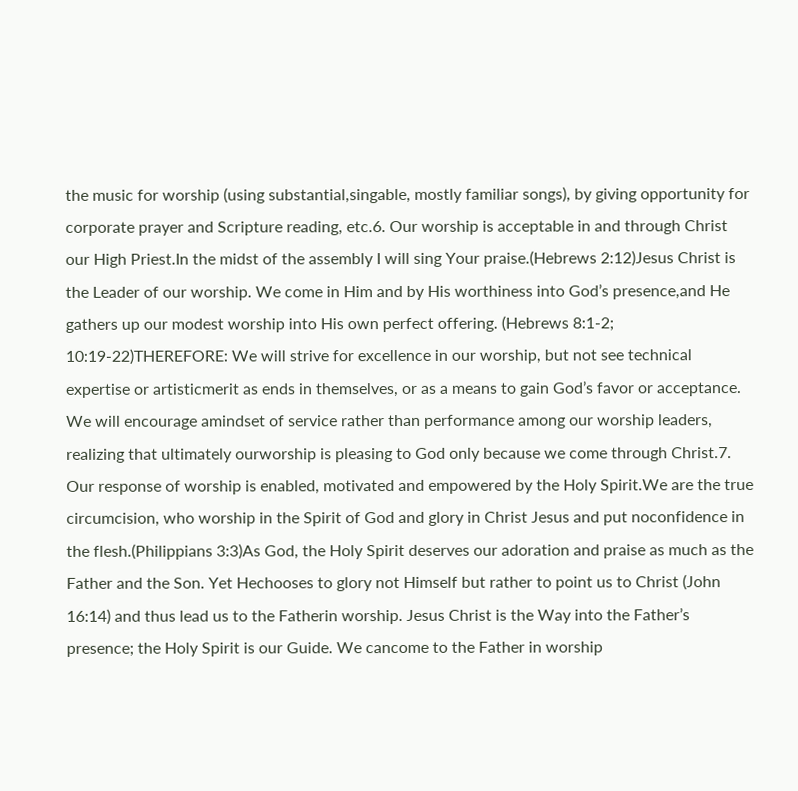the music for worship (using substantial,singable, mostly familiar songs), by giving opportunity for corporate prayer and Scripture reading, etc.6. Our worship is acceptable in and through Christ our High Priest.In the midst of the assembly I will sing Your praise.(Hebrews 2:12)Jesus Christ is the Leader of our worship. We come in Him and by His worthiness into God’s presence,and He gathers up our modest worship into His own perfect offering. (Hebrews 8:1-2; 10:19-22)THEREFORE: We will strive for excellence in our worship, but not see technical expertise or artisticmerit as ends in themselves, or as a means to gain God’s favor or acceptance. We will encourage amindset of service rather than performance among our worship leaders, realizing that ultimately ourworship is pleasing to God only because we come through Christ.7. Our response of worship is enabled, motivated and empowered by the Holy Spirit.We are the true circumcision, who worship in the Spirit of God and glory in Christ Jesus and put noconfidence in the flesh.(Philippians 3:3)As God, the Holy Spirit deserves our adoration and praise as much as the Father and the Son. Yet Hechooses to glory not Himself but rather to point us to Christ (John 16:14) and thus lead us to the Fatherin worship. Jesus Christ is the Way into the Father’s presence; the Holy Spirit is our Guide. We cancome to the Father in worship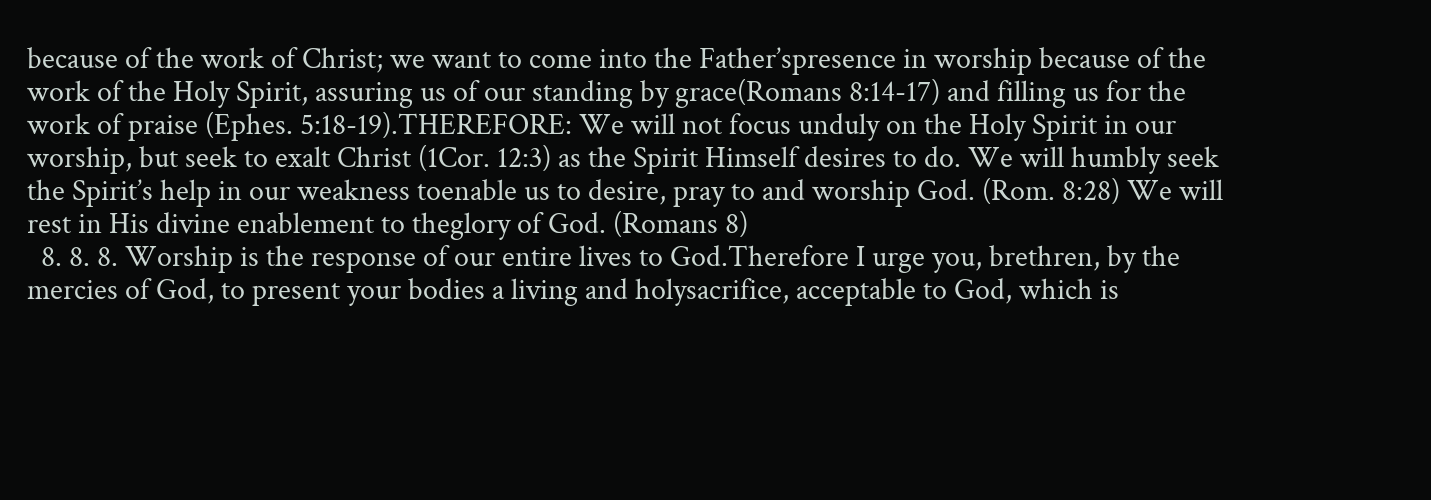because of the work of Christ; we want to come into the Father’spresence in worship because of the work of the Holy Spirit, assuring us of our standing by grace(Romans 8:14-17) and filling us for the work of praise (Ephes. 5:18-19).THEREFORE: We will not focus unduly on the Holy Spirit in our worship, but seek to exalt Christ (1Cor. 12:3) as the Spirit Himself desires to do. We will humbly seek the Spirit’s help in our weakness toenable us to desire, pray to and worship God. (Rom. 8:28) We will rest in His divine enablement to theglory of God. (Romans 8)
  8. 8. 8. Worship is the response of our entire lives to God.Therefore I urge you, brethren, by the mercies of God, to present your bodies a living and holysacrifice, acceptable to God, which is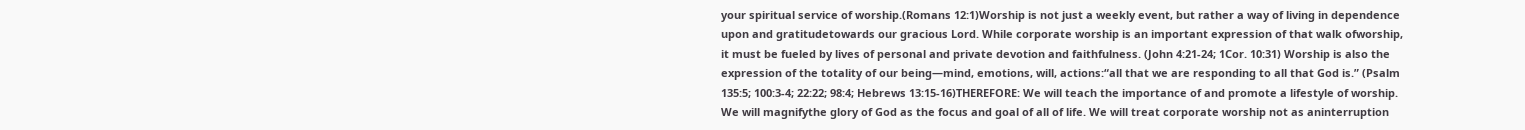your spiritual service of worship.(Romans 12:1)Worship is not just a weekly event, but rather a way of living in dependence upon and gratitudetowards our gracious Lord. While corporate worship is an important expression of that walk ofworship, it must be fueled by lives of personal and private devotion and faithfulness. (John 4:21-24; 1Cor. 10:31) Worship is also the expression of the totality of our being—mind, emotions, will, actions:“all that we are responding to all that God is.” (Psalm 135:5; 100:3-4; 22:22; 98:4; Hebrews 13:15-16)THEREFORE: We will teach the importance of and promote a lifestyle of worship. We will magnifythe glory of God as the focus and goal of all of life. We will treat corporate worship not as aninterruption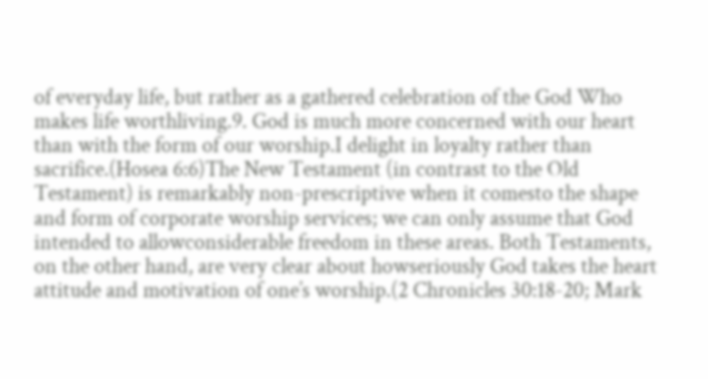of everyday life, but rather as a gathered celebration of the God Who makes life worthliving.9. God is much more concerned with our heart than with the form of our worship.I delight in loyalty rather than sacrifice.(Hosea 6:6)The New Testament (in contrast to the Old Testament) is remarkably non-prescriptive when it comesto the shape and form of corporate worship services; we can only assume that God intended to allowconsiderable freedom in these areas. Both Testaments, on the other hand, are very clear about howseriously God takes the heart attitude and motivation of one’s worship.(2 Chronicles 30:18-20; Mark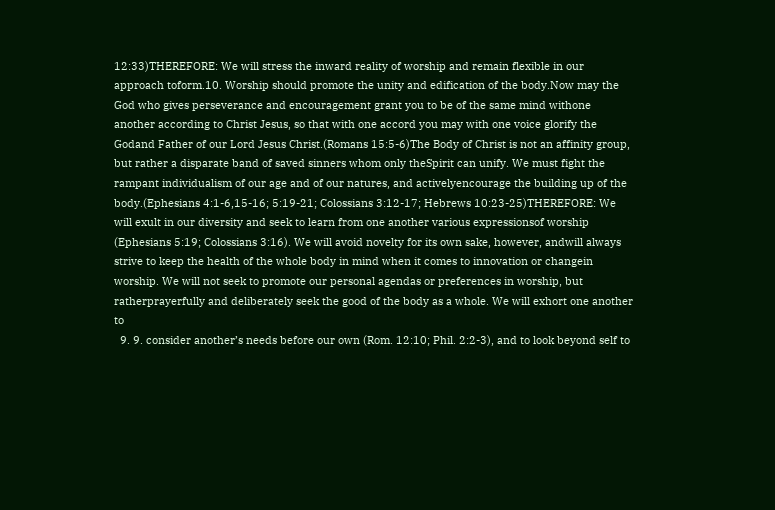12:33)THEREFORE: We will stress the inward reality of worship and remain flexible in our approach toform.10. Worship should promote the unity and edification of the body.Now may the God who gives perseverance and encouragement grant you to be of the same mind withone another according to Christ Jesus, so that with one accord you may with one voice glorify the Godand Father of our Lord Jesus Christ.(Romans 15:5-6)The Body of Christ is not an affinity group, but rather a disparate band of saved sinners whom only theSpirit can unify. We must fight the rampant individualism of our age and of our natures, and activelyencourage the building up of the body.(Ephesians 4:1-6,15-16; 5:19-21; Colossians 3:12-17; Hebrews 10:23-25)THEREFORE: We will exult in our diversity and seek to learn from one another various expressionsof worship (Ephesians 5:19; Colossians 3:16). We will avoid novelty for its own sake, however, andwill always strive to keep the health of the whole body in mind when it comes to innovation or changein worship. We will not seek to promote our personal agendas or preferences in worship, but ratherprayerfully and deliberately seek the good of the body as a whole. We will exhort one another to
  9. 9. consider another’s needs before our own (Rom. 12:10; Phil. 2:2-3), and to look beyond self to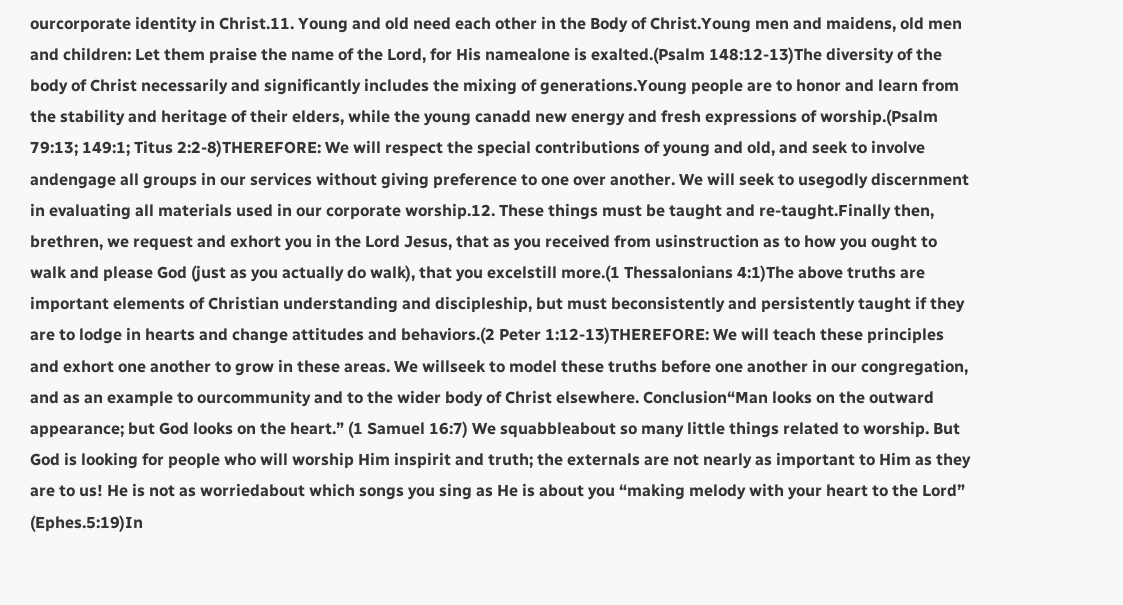ourcorporate identity in Christ.11. Young and old need each other in the Body of Christ.Young men and maidens, old men and children: Let them praise the name of the Lord, for His namealone is exalted.(Psalm 148:12-13)The diversity of the body of Christ necessarily and significantly includes the mixing of generations.Young people are to honor and learn from the stability and heritage of their elders, while the young canadd new energy and fresh expressions of worship.(Psalm 79:13; 149:1; Titus 2:2-8)THEREFORE: We will respect the special contributions of young and old, and seek to involve andengage all groups in our services without giving preference to one over another. We will seek to usegodly discernment in evaluating all materials used in our corporate worship.12. These things must be taught and re-taught.Finally then, brethren, we request and exhort you in the Lord Jesus, that as you received from usinstruction as to how you ought to walk and please God (just as you actually do walk), that you excelstill more.(1 Thessalonians 4:1)The above truths are important elements of Christian understanding and discipleship, but must beconsistently and persistently taught if they are to lodge in hearts and change attitudes and behaviors.(2 Peter 1:12-13)THEREFORE: We will teach these principles and exhort one another to grow in these areas. We willseek to model these truths before one another in our congregation, and as an example to ourcommunity and to the wider body of Christ elsewhere. Conclusion“Man looks on the outward appearance; but God looks on the heart.” (1 Samuel 16:7) We squabbleabout so many little things related to worship. But God is looking for people who will worship Him inspirit and truth; the externals are not nearly as important to Him as they are to us! He is not as worriedabout which songs you sing as He is about you “making melody with your heart to the Lord” (Ephes.5:19)In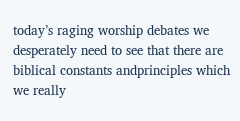today’s raging worship debates we desperately need to see that there are biblical constants andprinciples which we really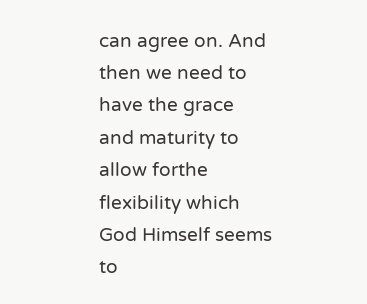can agree on. And then we need to have the grace and maturity to allow forthe flexibility which God Himself seems to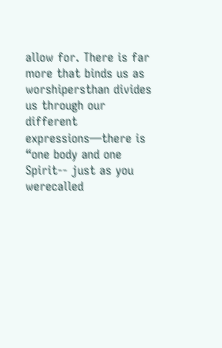allow for. There is far more that binds us as worshipersthan divides us through our different expressions—there is “one body and one Spirit-- just as you werecalled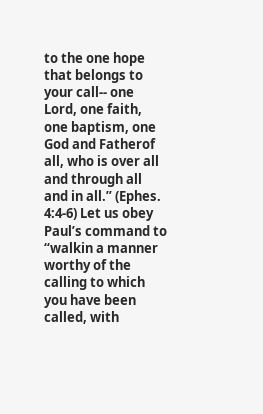to the one hope that belongs to your call-- one Lord, one faith, one baptism, one God and Fatherof all, who is over all and through all and in all.” (Ephes. 4:4-6) Let us obey Paul’s command to “walkin a manner worthy of the calling to which you have been called, with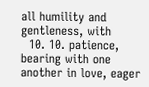all humility and gentleness, with
  10. 10. patience, bearing with one another in love, eager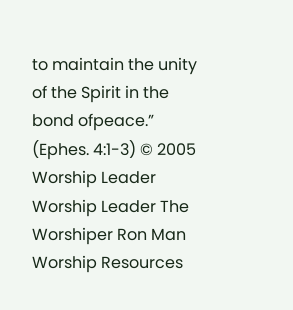to maintain the unity of the Spirit in the bond ofpeace.” (Ephes. 4:1-3) © 2005 Worship Leader Worship Leader The Worshiper Ron Man Worship Resources